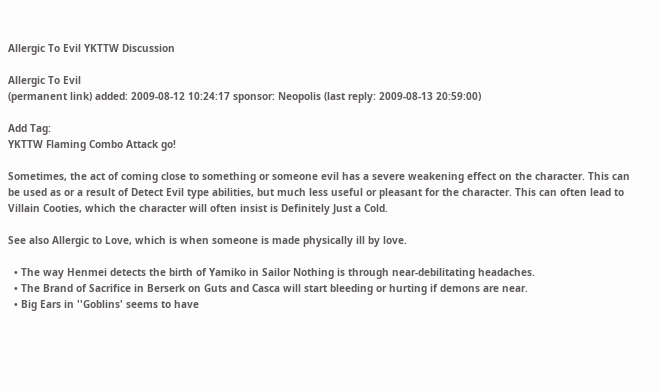Allergic To Evil YKTTW Discussion

Allergic To Evil
(permanent link) added: 2009-08-12 10:24:17 sponsor: Neopolis (last reply: 2009-08-13 20:59:00)

Add Tag:
YKTTW Flaming Combo Attack go!

Sometimes, the act of coming close to something or someone evil has a severe weakening effect on the character. This can be used as or a result of Detect Evil type abilities, but much less useful or pleasant for the character. This can often lead to Villain Cooties, which the character will often insist is Definitely Just a Cold.

See also Allergic to Love, which is when someone is made physically ill by love.

  • The way Henmei detects the birth of Yamiko in Sailor Nothing is through near-debilitating headaches.
  • The Brand of Sacrifice in Berserk on Guts and Casca will start bleeding or hurting if demons are near.
  • Big Ears in ''Goblins' seems to have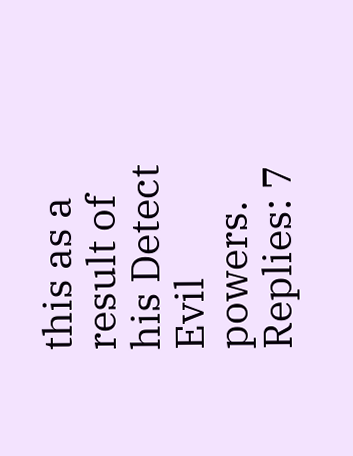this as a result of his Detect Evil powers.
Replies: 7